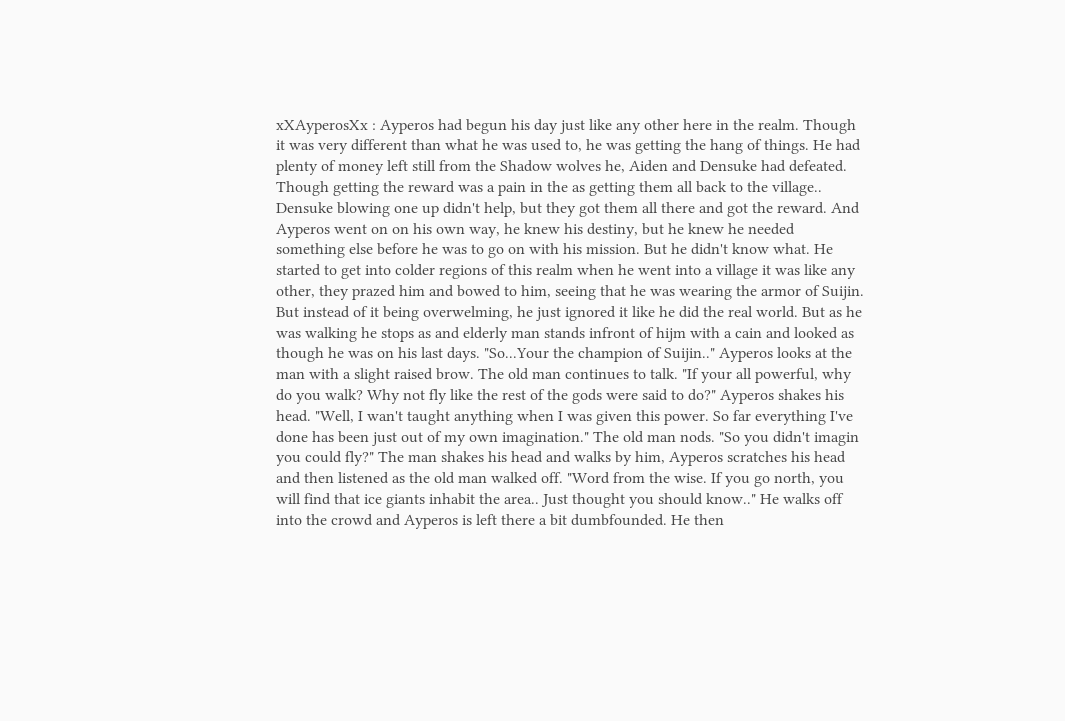xXAyperosXx : Ayperos had begun his day just like any other here in the realm. Though it was very different than what he was used to, he was getting the hang of things. He had plenty of money left still from the Shadow wolves he, Aiden and Densuke had defeated. Though getting the reward was a pain in the as getting them all back to the village.. Densuke blowing one up didn't help, but they got them all there and got the reward. And Ayperos went on on his own way, he knew his destiny, but he knew he needed something else before he was to go on with his mission. But he didn't know what. He started to get into colder regions of this realm when he went into a village it was like any other, they prazed him and bowed to him, seeing that he was wearing the armor of Suijin. But instead of it being overwelming, he just ignored it like he did the real world. But as he was walking he stops as and elderly man stands infront of hijm with a cain and looked as though he was on his last days. "So...Your the champion of Suijin.." Ayperos looks at the man with a slight raised brow. The old man continues to talk. "If your all powerful, why do you walk? Why not fly like the rest of the gods were said to do?" Ayperos shakes his head. "Well, I wan't taught anything when I was given this power. So far everything I've done has been just out of my own imagination." The old man nods. "So you didn't imagin you could fly?" The man shakes his head and walks by him, Ayperos scratches his head and then listened as the old man walked off. "Word from the wise. If you go north, you will find that ice giants inhabit the area.. Just thought you should know.." He walks off into the crowd and Ayperos is left there a bit dumbfounded. He then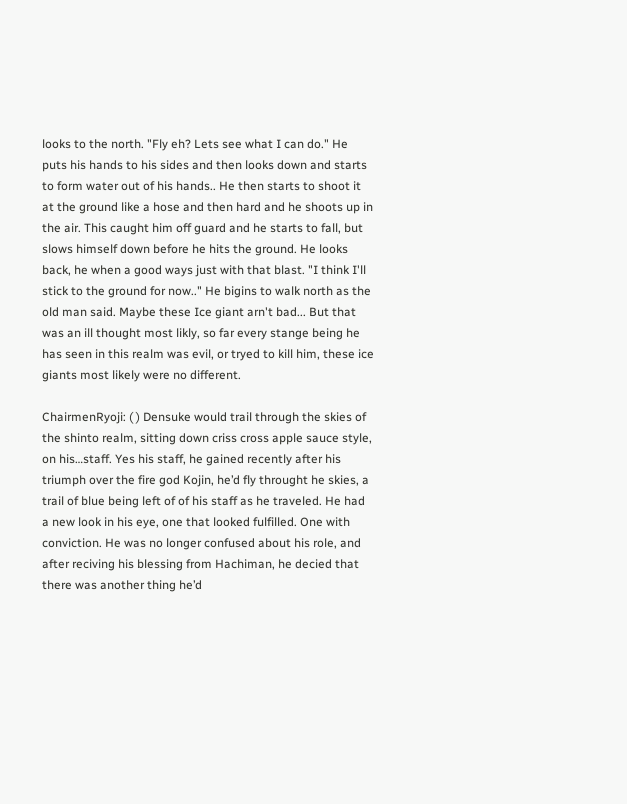looks to the north. "Fly eh? Lets see what I can do." He puts his hands to his sides and then looks down and starts to form water out of his hands.. He then starts to shoot it at the ground like a hose and then hard and he shoots up in the air. This caught him off guard and he starts to fall, but slows himself down before he hits the ground. He looks back, he when a good ways just with that blast. "I think I'll stick to the ground for now.." He bigins to walk north as the old man said. Maybe these Ice giant arn't bad... But that was an ill thought most likly, so far every stange being he has seen in this realm was evil, or tryed to kill him, these ice giants most likely were no different.

ChairmenRyoji: ( ) Densuke would trail through the skies of the shinto realm, sitting down criss cross apple sauce style, on his…staff. Yes his staff, he gained recently after his triumph over the fire god Kojin, he’d fly throught he skies, a trail of blue being left of of his staff as he traveled. He had a new look in his eye, one that looked fulfilled. One with conviction. He was no longer confused about his role, and after reciving his blessing from Hachiman, he decied that there was another thing he’d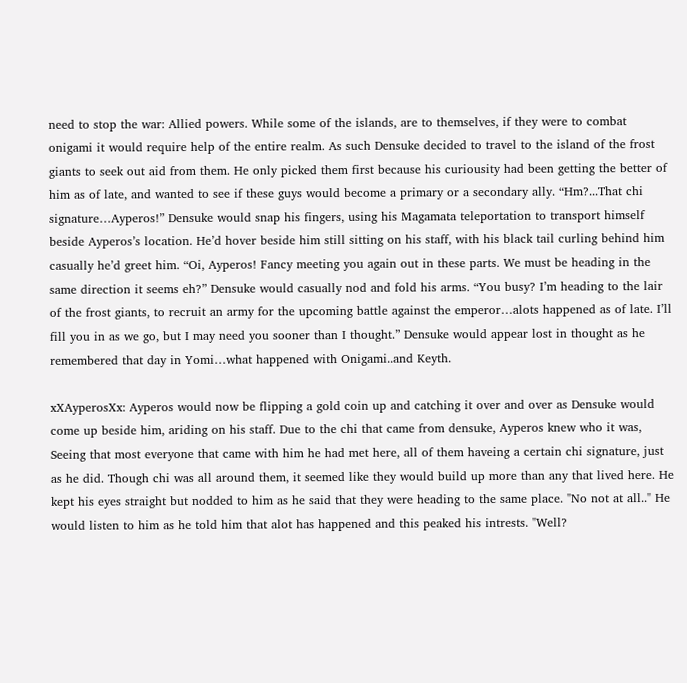need to stop the war: Allied powers. While some of the islands, are to themselves, if they were to combat onigami it would require help of the entire realm. As such Densuke decided to travel to the island of the frost giants to seek out aid from them. He only picked them first because his curiousity had been getting the better of him as of late, and wanted to see if these guys would become a primary or a secondary ally. “Hm?...That chi signature…Ayperos!” Densuke would snap his fingers, using his Magamata teleportation to transport himself beside Ayperos’s location. He’d hover beside him still sitting on his staff, with his black tail curling behind him casually he’d greet him. “Oi, Ayperos! Fancy meeting you again out in these parts. We must be heading in the same direction it seems eh?” Densuke would casually nod and fold his arms. “You busy? I’m heading to the lair of the frost giants, to recruit an army for the upcoming battle against the emperor…alots happened as of late. I’ll fill you in as we go, but I may need you sooner than I thought.” Densuke would appear lost in thought as he remembered that day in Yomi…what happened with Onigami..and Keyth.

xXAyperosXx: Ayperos would now be flipping a gold coin up and catching it over and over as Densuke would come up beside him, ariding on his staff. Due to the chi that came from densuke, Ayperos knew who it was, Seeing that most everyone that came with him he had met here, all of them haveing a certain chi signature, just as he did. Though chi was all around them, it seemed like they would build up more than any that lived here. He kept his eyes straight but nodded to him as he said that they were heading to the same place. "No not at all.." He would listen to him as he told him that alot has happened and this peaked his intrests. "Well?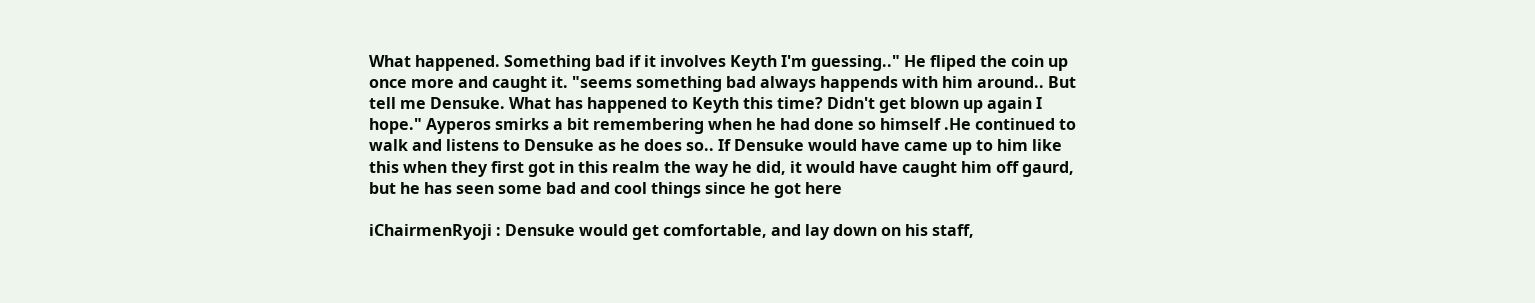What happened. Something bad if it involves Keyth I'm guessing.." He fliped the coin up once more and caught it. "seems something bad always happends with him around.. But tell me Densuke. What has happened to Keyth this time? Didn't get blown up again I hope." Ayperos smirks a bit remembering when he had done so himself .He continued to walk and listens to Densuke as he does so.. If Densuke would have came up to him like this when they first got in this realm the way he did, it would have caught him off gaurd, but he has seen some bad and cool things since he got here

iChairmenRyoji : Densuke would get comfortable, and lay down on his staff,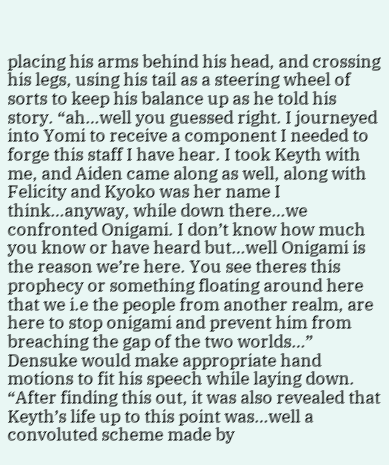placing his arms behind his head, and crossing his legs, using his tail as a steering wheel of sorts to keep his balance up as he told his story. “ah…well you guessed right. I journeyed into Yomi to receive a component I needed to forge this staff I have hear. I took Keyth with me, and Aiden came along as well, along with Felicity and Kyoko was her name I think…anyway, while down there…we confronted Onigami. I don’t know how much you know or have heard but…well Onigami is the reason we’re here. You see theres this prophecy or something floating around here that we i.e the people from another realm, are here to stop onigami and prevent him from breaching the gap of the two worlds…” Densuke would make appropriate hand motions to fit his speech while laying down. “After finding this out, it was also revealed that Keyth’s life up to this point was…well a convoluted scheme made by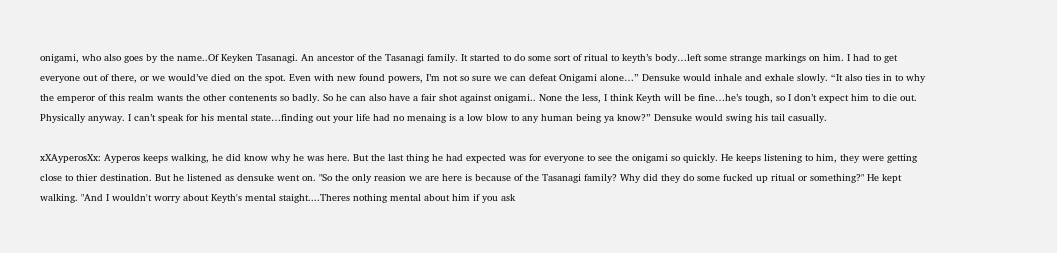onigami, who also goes by the name..Of Keyken Tasanagi. An ancestor of the Tasanagi family. It started to do some sort of ritual to keyth’s body…left some strange markings on him. I had to get everyone out of there, or we would’ve died on the spot. Even with new found powers, I’m not so sure we can defeat Onigami alone…” Densuke would inhale and exhale slowly. “It also ties in to why the emperor of this realm wants the other contenents so badly. So he can also have a fair shot against onigami.. None the less, I think Keyth will be fine…he’s tough, so I don’t expect him to die out. Physically anyway. I can’t speak for his mental state…finding out your life had no menaing is a low blow to any human being ya know?” Densuke would swing his tail casually.

xXAyperosXx: Ayperos keeps walking, he did know why he was here. But the last thing he had expected was for everyone to see the onigami so quickly. He keeps listening to him, they were getting close to thier destination. But he listened as densuke went on. "So the only reasion we are here is because of the Tasanagi family? Why did they do some fucked up ritual or something?" He kept walking. "And I wouldn't worry about Keyth's mental staight....Theres nothing mental about him if you ask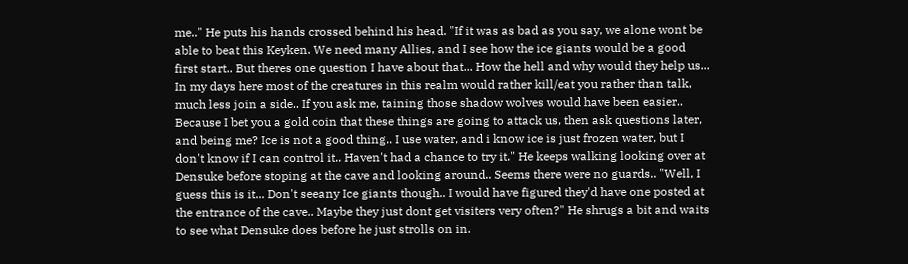me.." He puts his hands crossed behind his head. "If it was as bad as you say, we alone wont be able to beat this Keyken. We need many Allies, and I see how the ice giants would be a good first start.. But theres one question I have about that... How the hell and why would they help us... In my days here most of the creatures in this realm would rather kill/eat you rather than talk, much less join a side.. If you ask me, taining those shadow wolves would have been easier.. Because I bet you a gold coin that these things are going to attack us, then ask questions later, and being me? Ice is not a good thing.. I use water, and i know ice is just frozen water, but I don't know if I can control it.. Haven't had a chance to try it." He keeps walking looking over at Densuke before stoping at the cave and looking around.. Seems there were no guards.. "Well, I guess this is it... Don't seeany Ice giants though.. I would have figured they'd have one posted at the entrance of the cave.. Maybe they just dont get visiters very often?" He shrugs a bit and waits to see what Densuke does before he just strolls on in.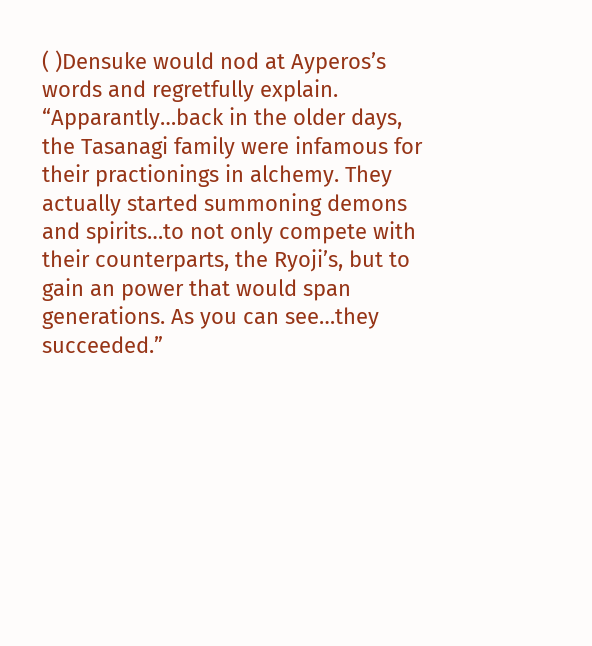( )Densuke would nod at Ayperos’s words and regretfully explain. “Apparantly…back in the older days, the Tasanagi family were infamous for their practionings in alchemy. They actually started summoning demons and spirits…to not only compete with their counterparts, the Ryoji’s, but to gain an power that would span generations. As you can see…they succeeded.”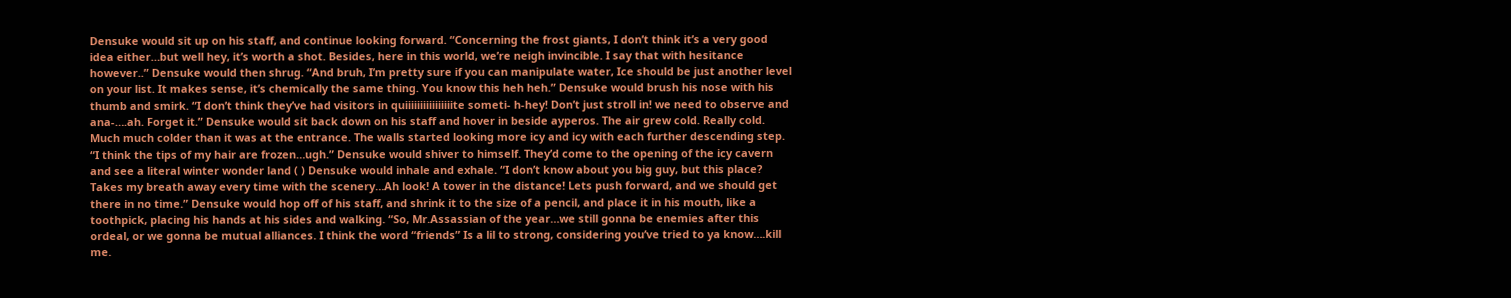Densuke would sit up on his staff, and continue looking forward. “Concerning the frost giants, I don’t think it’s a very good idea either…but well hey, it’s worth a shot. Besides, here in this world, we’re neigh invincible. I say that with hesitance however..” Densuke would then shrug. “And bruh, I’m pretty sure if you can manipulate water, Ice should be just another level on your list. It makes sense, it’s chemically the same thing. You know this heh heh.” Densuke would brush his nose with his thumb and smirk. “I don’t think they’ve had visitors in quiiiiiiiiiiiiiiiite someti- h-hey! Don’t just stroll in! we need to observe and ana-….ah. Forget it.” Densuke would sit back down on his staff and hover in beside ayperos. The air grew cold. Really cold. Much much colder than it was at the entrance. The walls started looking more icy and icy with each further descending step. “I think the tips of my hair are frozen…ugh.” Densuke would shiver to himself. They’d come to the opening of the icy cavern and see a literal winter wonder land ( ) Densuke would inhale and exhale. “I don’t know about you big guy, but this place? Takes my breath away every time with the scenery…Ah look! A tower in the distance! Lets push forward, and we should get there in no time.” Densuke would hop off of his staff, and shrink it to the size of a pencil, and place it in his mouth, like a toothpick, placing his hands at his sides and walking. “So, Mr.Assassian of the year…we still gonna be enemies after this ordeal, or we gonna be mutual alliances. I think the word “friends” Is a lil to strong, considering you’ve tried to ya know….kill me.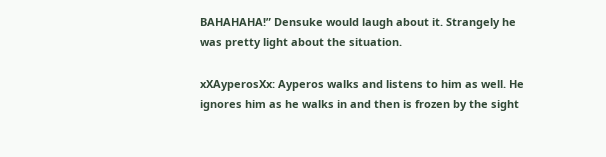BAHAHAHA!” Densuke would laugh about it. Strangely he was pretty light about the situation.

xXAyperosXx: Ayperos walks and listens to him as well. He ignores him as he walks in and then is frozen by the sight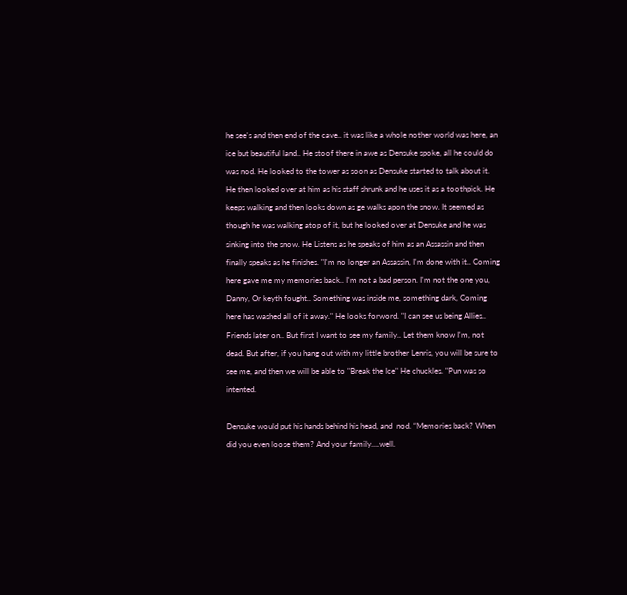he see's and then end of the cave.. it was like a whole nother world was here, an ice but beautiful land.. He stoof there in awe as Densuke spoke, all he could do was nod. He looked to the tower as soon as Densuke started to talk about it. He then looked over at him as his staff shrunk and he uses it as a toothpick. He keeps walking and then looks down as ge walks apon the snow. It seemed as though he was walking atop of it, but he looked over at Densuke and he was sinking into the snow. He Listens as he speaks of him as an Assassin and then finally speaks as he finishes. "I'm no longer an Assassin, I'm done with it.. Coming here gave me my memories back.. I'm not a bad person. I'm not the one you, Danny, Or keyth fought.. Something was inside me, something dark, Coming here has washed all of it away." He looks forword. "I can see us being Allies.. Friends later on.. But first I want to see my family.. Let them know I'm, not dead. But after, if you hang out with my little brother Lenris, you will be sure to see me, and then we will be able to "Break the Ice" He chuckles. "Pun was so intented.

Densuke would put his hands behind his head, and  nod. “Memories back? When did you even loose them? And your family….well.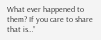What ever happened to them? If you care to share that is…”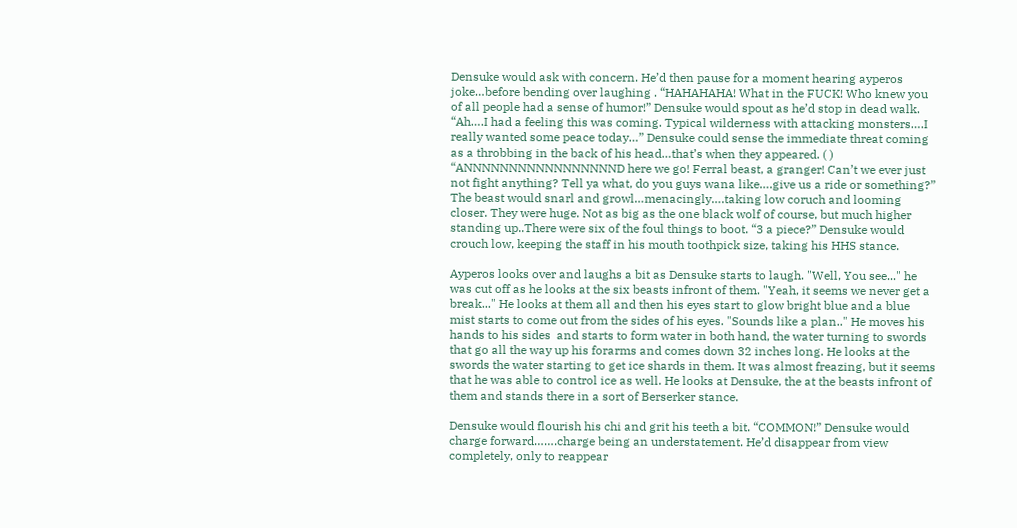Densuke would ask with concern. He’d then pause for a moment hearing ayperos joke…before bending over laughing . “HAHAHAHA! What in the FUCK! Who knew you of all people had a sense of humor!” Densuke would spout as he’d stop in dead walk. “Ah….I had a feeling this was coming. Typical wilderness with attacking monsters….I really wanted some peace today…” Densuke could sense the immediate threat coming as a throbbing in the back of his head…that’s when they appeared. ( ) “ANNNNNNNNNNNNNNNNND here we go! Ferral beast, a granger! Can’t we ever just not fight anything? Tell ya what, do you guys wana like….give us a ride or something?” The beast would snarl and growl…menacingly….taking low coruch and looming closer. They were huge. Not as big as the one black wolf of course, but much higher standing up..There were six of the foul things to boot. “3 a piece?” Densuke would crouch low, keeping the staff in his mouth toothpick size, taking his HHS stance.

Ayperos looks over and laughs a bit as Densuke starts to laugh. "Well, You see..." he was cut off as he looks at the six beasts infront of them. "Yeah, it seems we never get a break..." He looks at them all and then his eyes start to glow bright blue and a blue mist starts to come out from the sides of his eyes. "Sounds like a plan.." He moves his hands to his sides  and starts to form water in both hand, the water turning to swords that go all the way up his forarms and comes down 32 inches long. He looks at the swords the water starting to get ice shards in them. It was almost freazing, but it seems that he was able to control ice as well. He looks at Densuke, the at the beasts infront of them and stands there in a sort of Berserker stance.

Densuke would flourish his chi and grit his teeth a bit. “COMMON!” Densuke would charge forward…….charge being an understatement. He’d disappear from view completely, only to reappear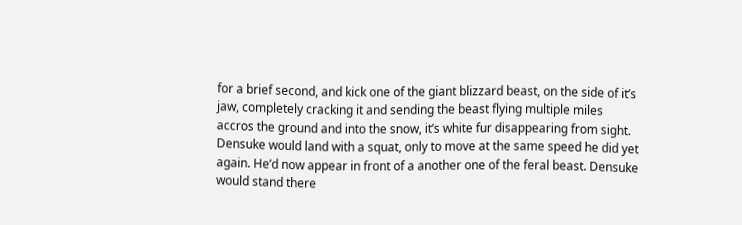for a brief second, and kick one of the giant blizzard beast, on the side of it’s jaw, completely cracking it and sending the beast flying multiple miles accros the ground and into the snow, it’s white fur disappearing from sight. Densuke would land with a squat, only to move at the same speed he did yet again. He’d now appear in front of a another one of the feral beast. Densuke would stand there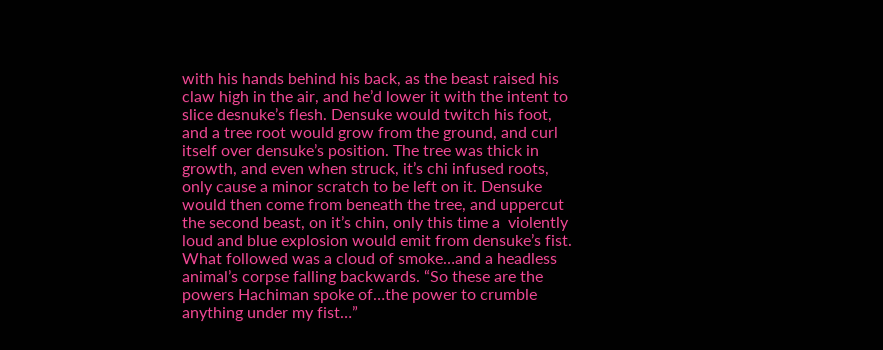with his hands behind his back, as the beast raised his claw high in the air, and he’d lower it with the intent to slice desnuke’s flesh. Densuke would twitch his foot, and a tree root would grow from the ground, and curl itself over densuke’s position. The tree was thick in growth, and even when struck, it’s chi infused roots, only cause a minor scratch to be left on it. Densuke would then come from beneath the tree, and uppercut the second beast, on it’s chin, only this time a  violently loud and blue explosion would emit from densuke’s fist. What followed was a cloud of smoke…and a headless animal’s corpse falling backwards. “So these are the powers Hachiman spoke of…the power to crumble anything under my fist…”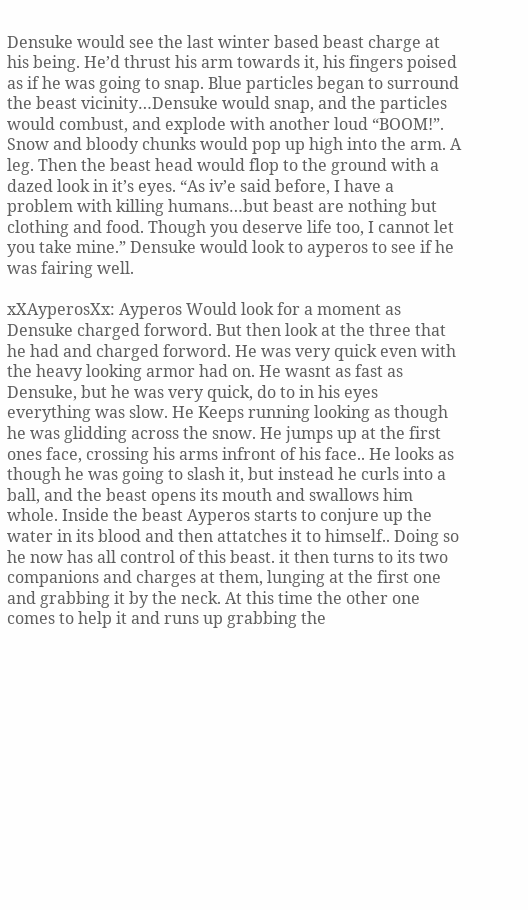Densuke would see the last winter based beast charge at his being. He’d thrust his arm towards it, his fingers poised as if he was going to snap. Blue particles began to surround the beast vicinity…Densuke would snap, and the particles would combust, and explode with another loud “BOOM!”. Snow and bloody chunks would pop up high into the arm. A leg. Then the beast head would flop to the ground with a dazed look in it’s eyes. “As iv’e said before, I have a problem with killing humans…but beast are nothing but clothing and food. Though you deserve life too, I cannot let you take mine.” Densuke would look to ayperos to see if he was fairing well.

xXAyperosXx: Ayperos Would look for a moment as Densuke charged forword. But then look at the three that he had and charged forword. He was very quick even with the heavy looking armor had on. He wasnt as fast as Densuke, but he was very quick, do to in his eyes everything was slow. He Keeps running looking as though he was glidding across the snow. He jumps up at the first ones face, crossing his arms infront of his face.. He looks as though he was going to slash it, but instead he curls into a ball, and the beast opens its mouth and swallows him whole. Inside the beast Ayperos starts to conjure up the water in its blood and then attatches it to himself.. Doing so he now has all control of this beast. it then turns to its two companions and charges at them, lunging at the first one and grabbing it by the neck. At this time the other one comes to help it and runs up grabbing the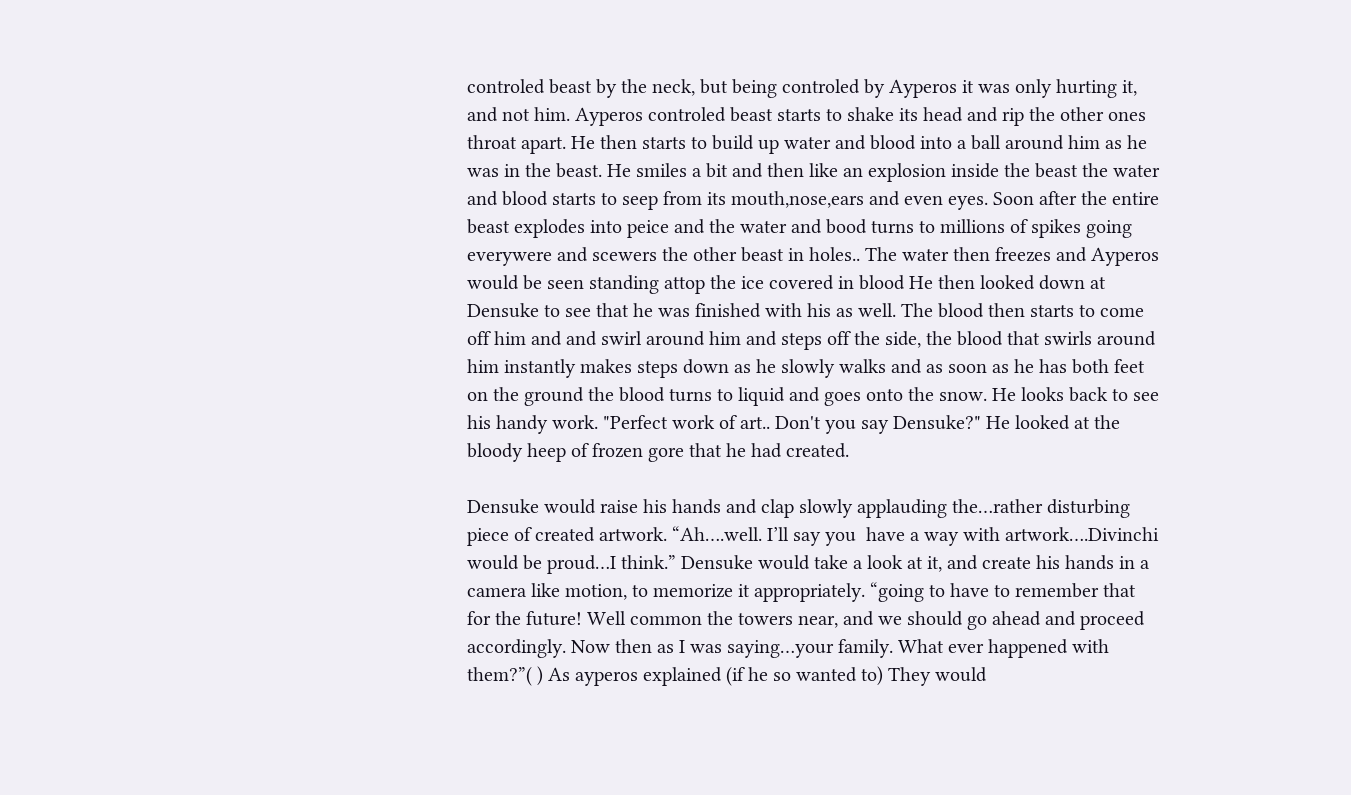controled beast by the neck, but being controled by Ayperos it was only hurting it, and not him. Ayperos controled beast starts to shake its head and rip the other ones throat apart. He then starts to build up water and blood into a ball around him as he was in the beast. He smiles a bit and then like an explosion inside the beast the water and blood starts to seep from its mouth,nose,ears and even eyes. Soon after the entire beast explodes into peice and the water and bood turns to millions of spikes going everywere and scewers the other beast in holes.. The water then freezes and Ayperos would be seen standing attop the ice covered in blood He then looked down at Densuke to see that he was finished with his as well. The blood then starts to come off him and and swirl around him and steps off the side, the blood that swirls around him instantly makes steps down as he slowly walks and as soon as he has both feet on the ground the blood turns to liquid and goes onto the snow. He looks back to see his handy work. "Perfect work of art.. Don't you say Densuke?" He looked at the bloody heep of frozen gore that he had created.

Densuke would raise his hands and clap slowly applauding the…rather disturbing piece of created artwork. “Ah….well. I’ll say you  have a way with artwork….Divinchi would be proud…I think.” Densuke would take a look at it, and create his hands in a camera like motion, to memorize it appropriately. “going to have to remember that for the future! Well common the towers near, and we should go ahead and proceed accordingly. Now then as I was saying…your family. What ever happened with them?”( ) As ayperos explained (if he so wanted to) They would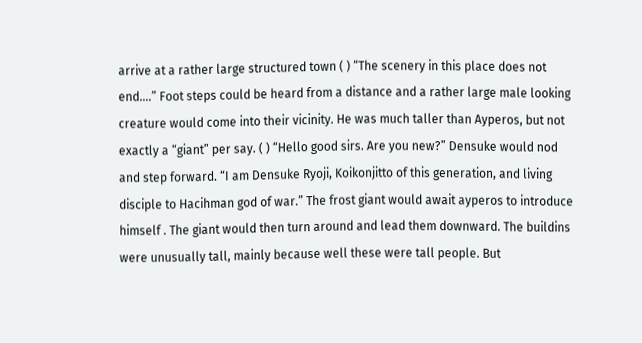arrive at a rather large structured town ( ) “The scenery in this place does not end….” Foot steps could be heard from a distance and a rather large male looking creature would come into their vicinity. He was much taller than Ayperos, but not exactly a “giant” per say. ( ) “Hello good sirs. Are you new?” Densuke would nod and step forward. “I am Densuke Ryoji, Koikonjitto of this generation, and living disciple to Hacihman god of war.” The frost giant would await ayperos to introduce himself . The giant would then turn around and lead them downward. The buildins were unusually tall, mainly because well these were tall people. But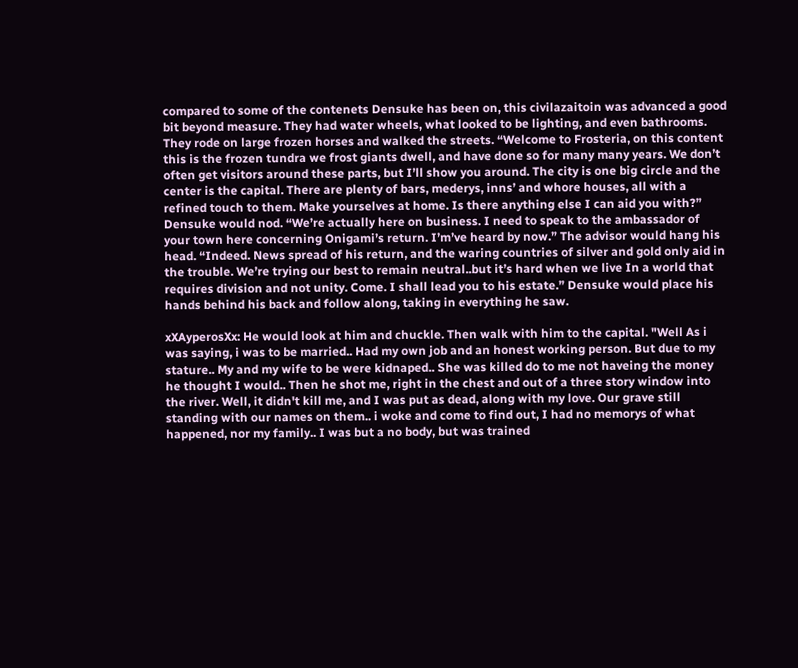compared to some of the contenets Densuke has been on, this civilazaitoin was advanced a good bit beyond measure. They had water wheels, what looked to be lighting, and even bathrooms. They rode on large frozen horses and walked the streets. “Welcome to Frosteria, on this content this is the frozen tundra we frost giants dwell, and have done so for many many years. We don’t often get visitors around these parts, but I’ll show you around. The city is one big circle and the center is the capital. There are plenty of bars, mederys, inns’ and whore houses, all with a refined touch to them. Make yourselves at home. Is there anything else I can aid you with?” Densuke would nod. “We’re actually here on business. I need to speak to the ambassador of your town here concerning Onigami’s return. I’m’ve heard by now.” The advisor would hang his head. “Indeed. News spread of his return, and the waring countries of silver and gold only aid in the trouble. We’re trying our best to remain neutral..but it’s hard when we live In a world that requires division and not unity. Come. I shall lead you to his estate.” Densuke would place his hands behind his back and follow along, taking in everything he saw.

xXAyperosXx: He would look at him and chuckle. Then walk with him to the capital. "Well As i was saying, i was to be married.. Had my own job and an honest working person. But due to my stature.. My and my wife to be were kidnaped.. She was killed do to me not haveing the money he thought I would.. Then he shot me, right in the chest and out of a three story window into the river. Well, it didn't kill me, and I was put as dead, along with my love. Our grave still standing with our names on them.. i woke and come to find out, I had no memorys of what happened, nor my family.. I was but a no body, but was trained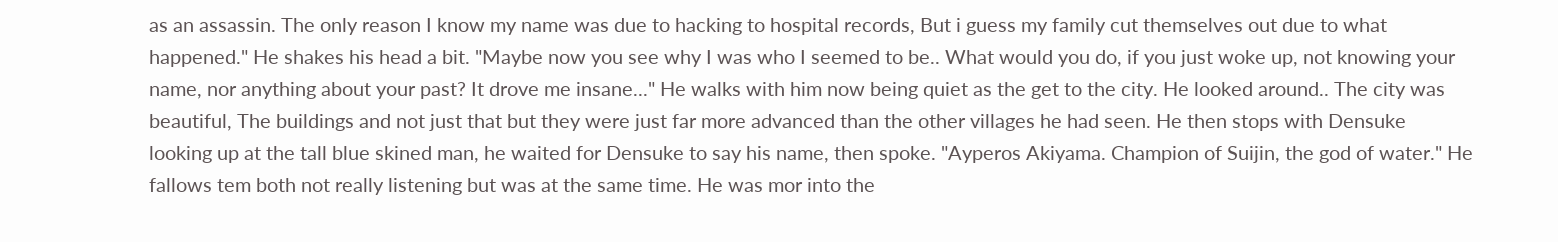as an assassin. The only reason I know my name was due to hacking to hospital records, But i guess my family cut themselves out due to what happened." He shakes his head a bit. "Maybe now you see why I was who I seemed to be.. What would you do, if you just woke up, not knowing your name, nor anything about your past? It drove me insane..." He walks with him now being quiet as the get to the city. He looked around.. The city was beautiful, The buildings and not just that but they were just far more advanced than the other villages he had seen. He then stops with Densuke looking up at the tall blue skined man, he waited for Densuke to say his name, then spoke. "Ayperos Akiyama. Champion of Suijin, the god of water." He fallows tem both not really listening but was at the same time. He was mor into the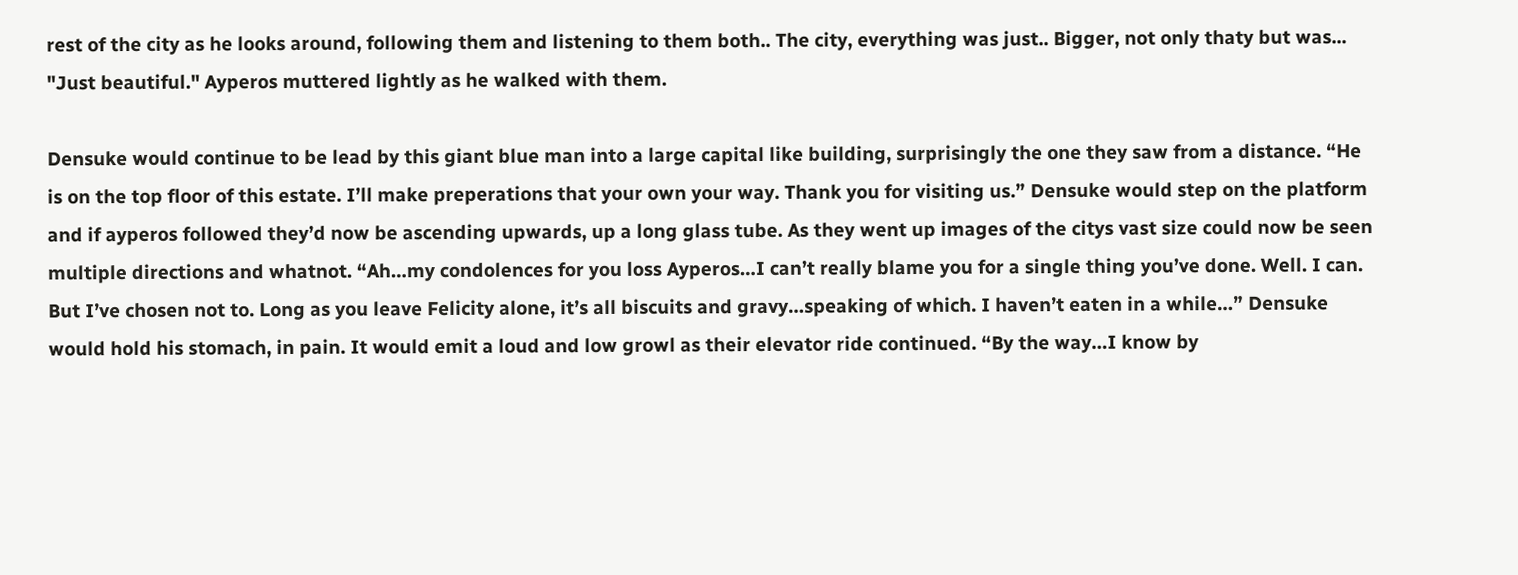rest of the city as he looks around, following them and listening to them both.. The city, everything was just.. Bigger, not only thaty but was... "Just beautiful." Ayperos muttered lightly as he walked with them.

Densuke would continue to be lead by this giant blue man into a large capital like building, surprisingly the one they saw from a distance. “He is on the top floor of this estate. I’ll make preperations that your own your way. Thank you for visiting us.” Densuke would step on the platform and if ayperos followed they’d now be ascending upwards, up a long glass tube. As they went up images of the citys vast size could now be seen multiple directions and whatnot. “Ah…my condolences for you loss Ayperos…I can’t really blame you for a single thing you’ve done. Well. I can. But I’ve chosen not to. Long as you leave Felicity alone, it’s all biscuits and gravy…speaking of which. I haven’t eaten in a while…” Densuke would hold his stomach, in pain. It would emit a loud and low growl as their elevator ride continued. “By the way…I know by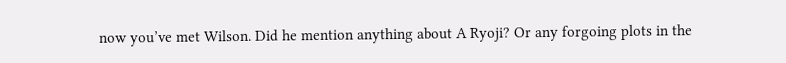now you’ve met Wilson. Did he mention anything about A Ryoji? Or any forgoing plots in the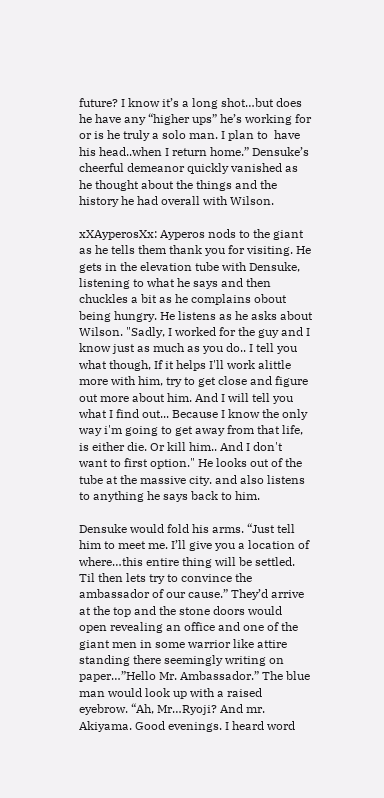future? I know it’s a long shot…but does he have any “higher ups” he’s working for or is he truly a solo man. I plan to  have his head..when I return home.” Densuke’s cheerful demeanor quickly vanished as he thought about the things and the history he had overall with Wilson.

xXAyperosXx: Ayperos nods to the giant as he tells them thank you for visiting. He gets in the elevation tube with Densuke, listening to what he says and then chuckles a bit as he complains obout being hungry. He listens as he asks about Wilson. "Sadly, I worked for the guy and I know just as much as you do.. I tell you what though, If it helps I'll work alittle more with him, try to get close and figure out more about him. And I will tell you what I find out... Because I know the only way i'm going to get away from that life, is either die. Or kill him.. And I don't want to first option." He looks out of the tube at the massive city. and also listens to anything he says back to him.

Densuke would fold his arms. “Just tell him to meet me. I’ll give you a location of where…this entire thing will be settled. Til then lets try to convince the ambassador of our cause.” They’d arrive at the top and the stone doors would open revealing an office and one of the giant men in some warrior like attire standing there seemingly writing on paper…”Hello Mr. Ambassador.” The blue man would look up with a raised eyebrow. “Ah, Mr…Ryoji? And mr. Akiyama. Good evenings. I heard word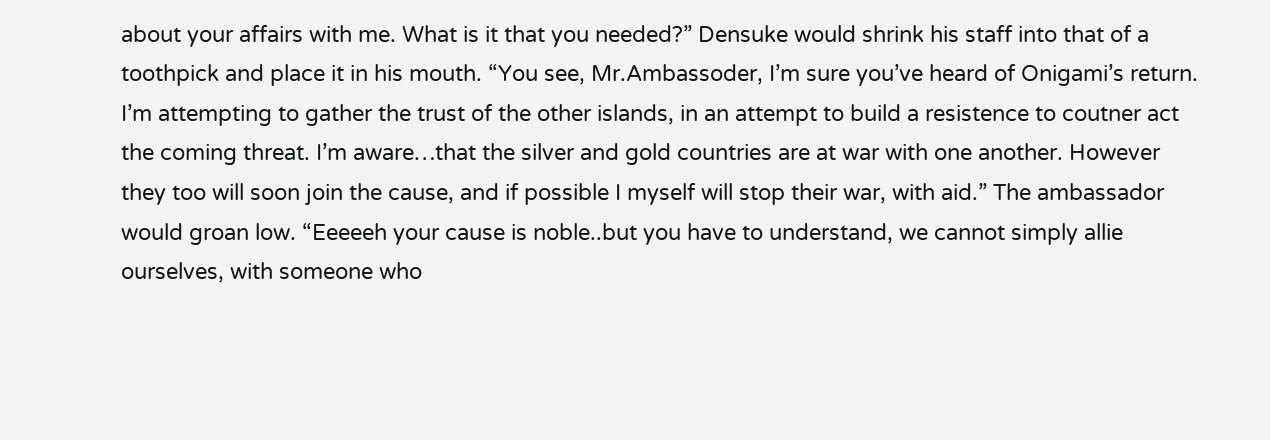about your affairs with me. What is it that you needed?” Densuke would shrink his staff into that of a toothpick and place it in his mouth. “You see, Mr.Ambassoder, I’m sure you’ve heard of Onigami’s return. I’m attempting to gather the trust of the other islands, in an attempt to build a resistence to coutner act the coming threat. I’m aware…that the silver and gold countries are at war with one another. However they too will soon join the cause, and if possible I myself will stop their war, with aid.” The ambassador would groan low. “Eeeeeh your cause is noble..but you have to understand, we cannot simply allie ourselves, with someone who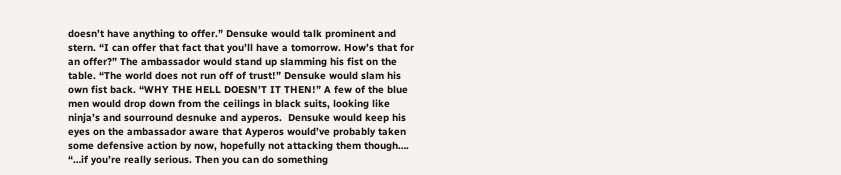doesn’t have anything to offer.” Densuke would talk prominent and stern. “I can offer that fact that you’ll have a tomorrow. How’s that for an offer?” The ambassador would stand up slamming his fist on the table. “The world does not run off of trust!” Densuke would slam his own fist back. “WHY THE HELL DOESN’T IT THEN!” A few of the blue men would drop down from the ceilings in black suits, looking like ninja’s and sourround desnuke and ayperos.  Densuke would keep his eyes on the ambassador aware that Ayperos would’ve probably taken some defensive action by now, hopefully not attacking them though…. “…if you’re really serious. Then you can do something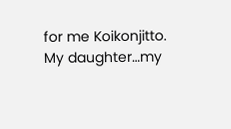for me Koikonjitto. My daughter…my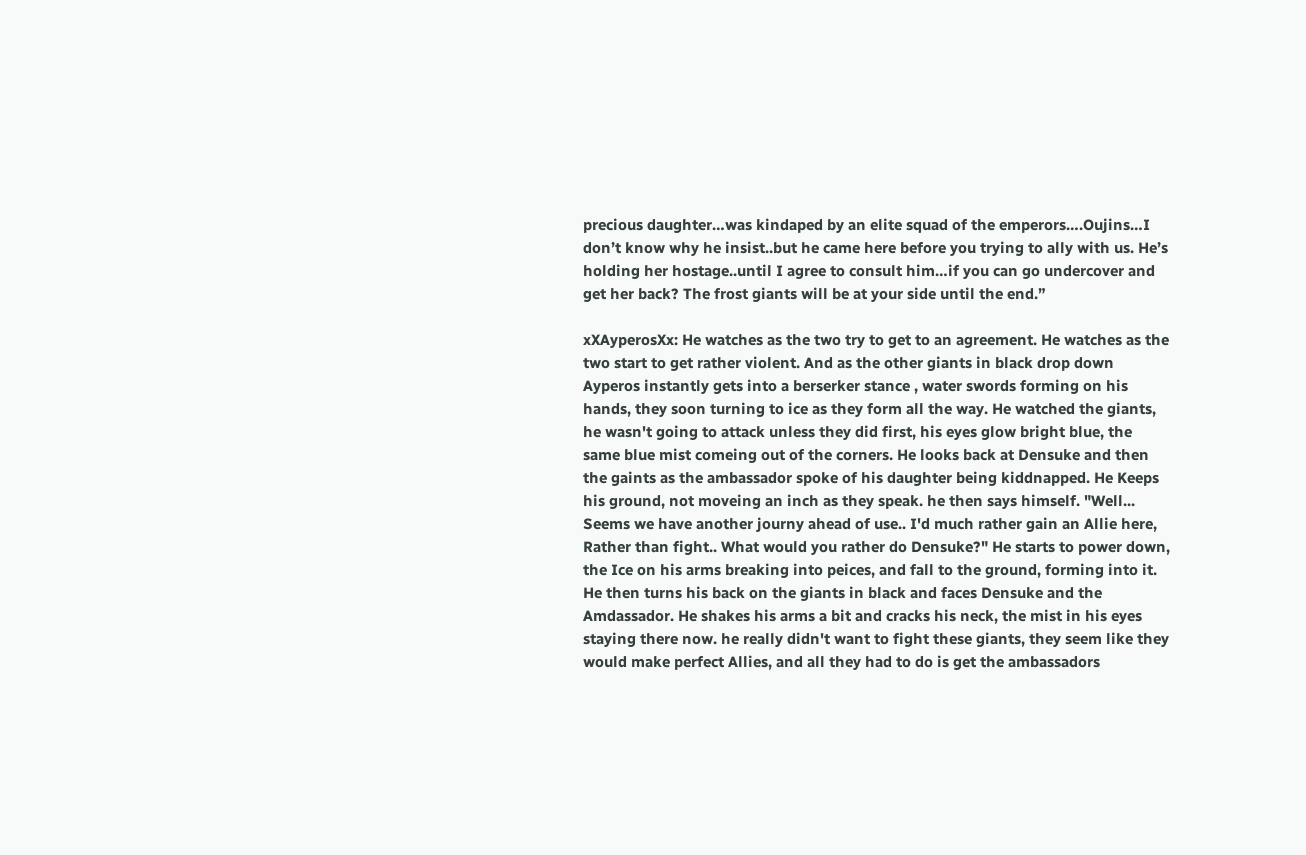precious daughter…was kindaped by an elite squad of the emperors….Oujins…I don’t know why he insist..but he came here before you trying to ally with us. He’s holding her hostage..until I agree to consult him…if you can go undercover and get her back? The frost giants will be at your side until the end.”

xXAyperosXx: He watches as the two try to get to an agreement. He watches as the two start to get rather violent. And as the other giants in black drop down Ayperos instantly gets into a berserker stance , water swords forming on his hands, they soon turning to ice as they form all the way. He watched the giants, he wasn't going to attack unless they did first, his eyes glow bright blue, the same blue mist comeing out of the corners. He looks back at Densuke and then the gaints as the ambassador spoke of his daughter being kiddnapped. He Keeps his ground, not moveing an inch as they speak. he then says himself. "Well... Seems we have another journy ahead of use.. I'd much rather gain an Allie here, Rather than fight.. What would you rather do Densuke?" He starts to power down, the Ice on his arms breaking into peices, and fall to the ground, forming into it. He then turns his back on the giants in black and faces Densuke and the Amdassador. He shakes his arms a bit and cracks his neck, the mist in his eyes staying there now. he really didn't want to fight these giants, they seem like they would make perfect Allies, and all they had to do is get the ambassadors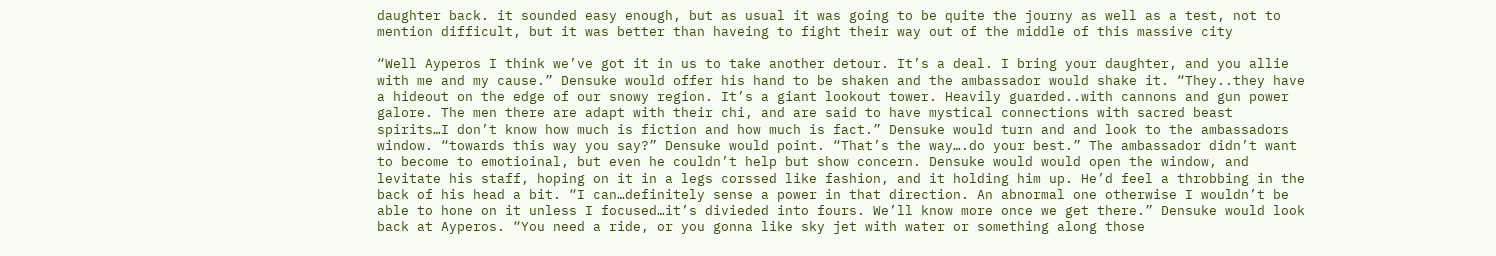daughter back. it sounded easy enough, but as usual it was going to be quite the journy as well as a test, not to mention difficult, but it was better than haveing to fight their way out of the middle of this massive city

“Well Ayperos I think we’ve got it in us to take another detour. It’s a deal. I bring your daughter, and you allie with me and my cause.” Densuke would offer his hand to be shaken and the ambassador would shake it. “They..they have a hideout on the edge of our snowy region. It’s a giant lookout tower. Heavily guarded..with cannons and gun power galore. The men there are adapt with their chi, and are said to have mystical connections with sacred beast spirits…I don’t know how much is fiction and how much is fact.” Densuke would turn and and look to the ambassadors window. “towards this way you say?” Densuke would point. “That’s the way….do your best.” The ambassador didn’t want to become to emotioinal, but even he couldn’t help but show concern. Densuke would would open the window, and levitate his staff, hoping on it in a legs corssed like fashion, and it holding him up. He’d feel a throbbing in the back of his head a bit. “I can…definitely sense a power in that direction. An abnormal one otherwise I wouldn’t be able to hone on it unless I focused…it’s divieded into fours. We’ll know more once we get there.” Densuke would look back at Ayperos. “You need a ride, or you gonna like sky jet with water or something along those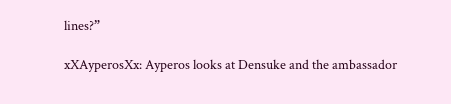lines?”

xXAyperosXx: Ayperos looks at Densuke and the ambassador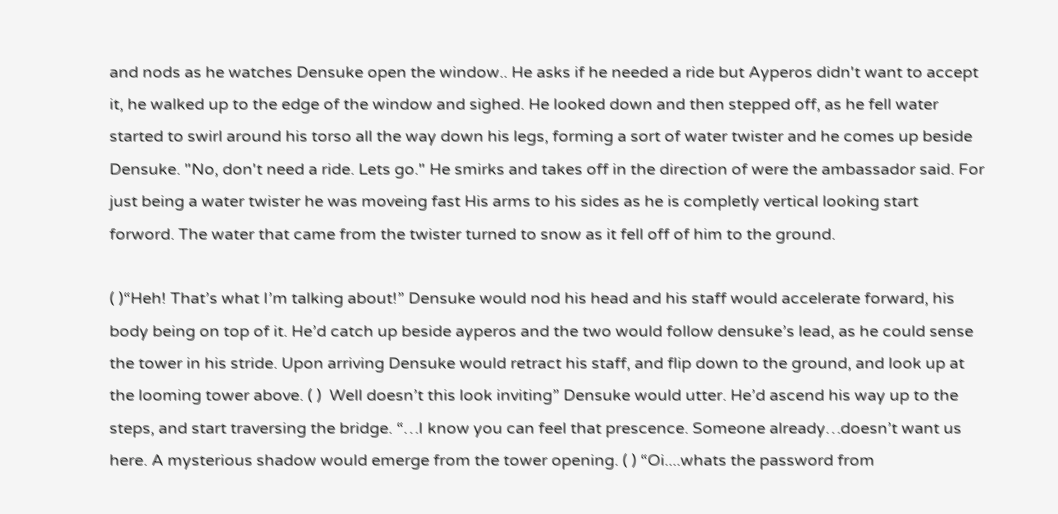and nods as he watches Densuke open the window.. He asks if he needed a ride but Ayperos didn't want to accept it, he walked up to the edge of the window and sighed. He looked down and then stepped off, as he fell water started to swirl around his torso all the way down his legs, forming a sort of water twister and he comes up beside Densuke. "No, don't need a ride. Lets go." He smirks and takes off in the direction of were the ambassador said. For just being a water twister he was moveing fast His arms to his sides as he is completly vertical looking start forword. The water that came from the twister turned to snow as it fell off of him to the ground.

( )“Heh! That’s what I’m talking about!” Densuke would nod his head and his staff would accelerate forward, his body being on top of it. He’d catch up beside ayperos and the two would follow densuke’s lead, as he could sense the tower in his stride. Upon arriving Densuke would retract his staff, and flip down to the ground, and look up at the looming tower above. ( )  Well doesn’t this look inviting” Densuke would utter. He’d ascend his way up to the steps, and start traversing the bridge. “…I know you can feel that prescence. Someone already…doesn’t want us here. A mysterious shadow would emerge from the tower opening. ( ) “Oi....whats the password from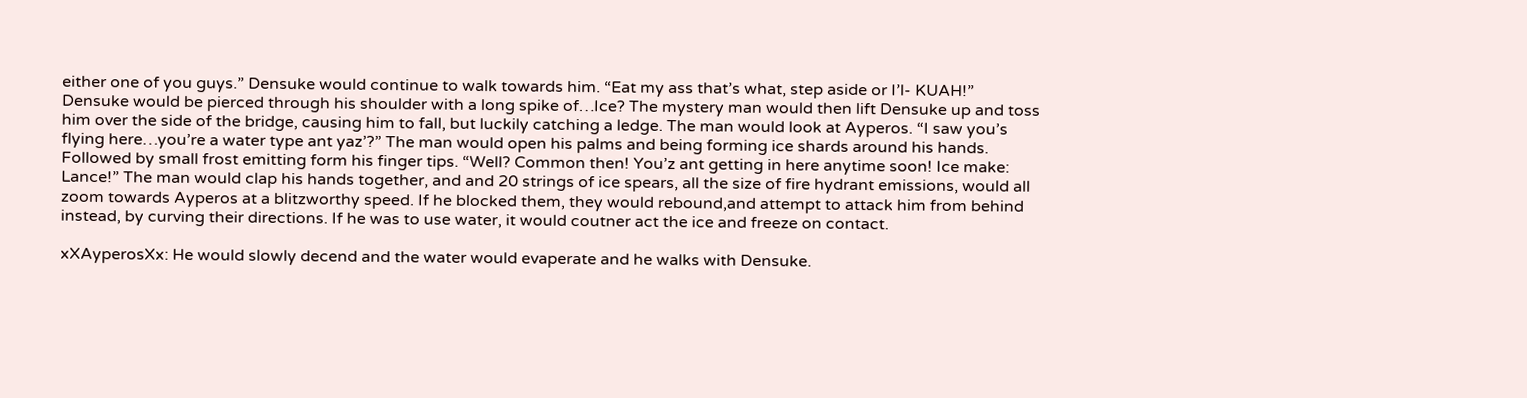either one of you guys.” Densuke would continue to walk towards him. “Eat my ass that’s what, step aside or I’l- KUAH!” Densuke would be pierced through his shoulder with a long spike of…Ice? The mystery man would then lift Densuke up and toss him over the side of the bridge, causing him to fall, but luckily catching a ledge. The man would look at Ayperos. “I saw you’s flying here…you’re a water type ant yaz’?” The man would open his palms and being forming ice shards around his hands. Followed by small frost emitting form his finger tips. “Well? Common then! You’z ant getting in here anytime soon! Ice make: Lance!” The man would clap his hands together, and and 20 strings of ice spears, all the size of fire hydrant emissions, would all zoom towards Ayperos at a blitzworthy speed. If he blocked them, they would rebound,and attempt to attack him from behind instead, by curving their directions. If he was to use water, it would coutner act the ice and freeze on contact.

xXAyperosXx: He would slowly decend and the water would evaperate and he walks with Densuke.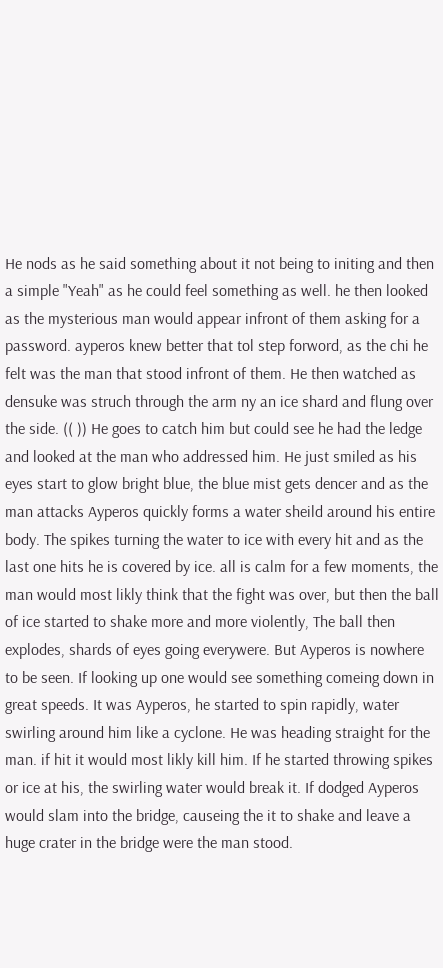He nods as he said something about it not being to initing and then a simple "Yeah" as he could feel something as well. he then looked as the mysterious man would appear infront of them asking for a password. ayperos knew better that tol step forword, as the chi he felt was the man that stood infront of them. He then watched as densuke was struch through the arm ny an ice shard and flung over the side. (( )) He goes to catch him but could see he had the ledge and looked at the man who addressed him. He just smiled as his eyes start to glow bright blue, the blue mist gets dencer and as the man attacks Ayperos quickly forms a water sheild around his entire body. The spikes turning the water to ice with every hit and as the last one hits he is covered by ice. all is calm for a few moments, the man would most likly think that the fight was over, but then the ball of ice started to shake more and more violently, The ball then explodes, shards of eyes going everywere. But Ayperos is nowhere to be seen. If looking up one would see something comeing down in great speeds. It was Ayperos, he started to spin rapidly, water swirling around him like a cyclone. He was heading straight for the man. if hit it would most likly kill him. If he started throwing spikes or ice at his, the swirling water would break it. If dodged Ayperos would slam into the bridge, causeing the it to shake and leave a huge crater in the bridge were the man stood.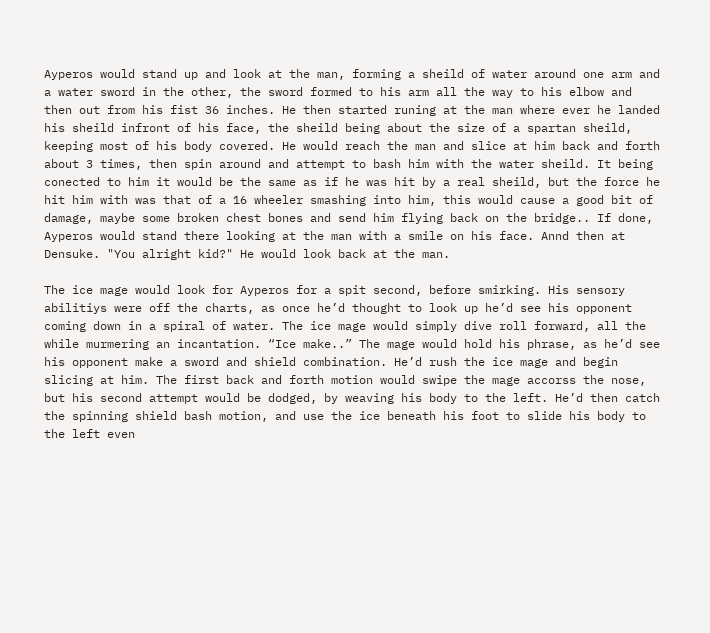Ayperos would stand up and look at the man, forming a sheild of water around one arm and a water sword in the other, the sword formed to his arm all the way to his elbow and then out from his fist 36 inches. He then started runing at the man where ever he landed his sheild infront of his face, the sheild being about the size of a spartan sheild, keeping most of his body covered. He would reach the man and slice at him back and forth about 3 times, then spin around and attempt to bash him with the water sheild. It being conected to him it would be the same as if he was hit by a real sheild, but the force he hit him with was that of a 16 wheeler smashing into him, this would cause a good bit of damage, maybe some broken chest bones and send him flying back on the bridge.. If done, Ayperos would stand there looking at the man with a smile on his face. Annd then at Densuke. "You alright kid?" He would look back at the man.

The ice mage would look for Ayperos for a spit second, before smirking. His sensory abilitiys were off the charts, as once he’d thought to look up he’d see his opponent coming down in a spiral of water. The ice mage would simply dive roll forward, all the while murmering an incantation. “Ice make..” The mage would hold his phrase, as he’d see his opponent make a sword and shield combination. He’d rush the ice mage and begin slicing at him. The first back and forth motion would swipe the mage accorss the nose, but his second attempt would be dodged, by weaving his body to the left. He’d then catch the spinning shield bash motion, and use the ice beneath his foot to slide his body to the left even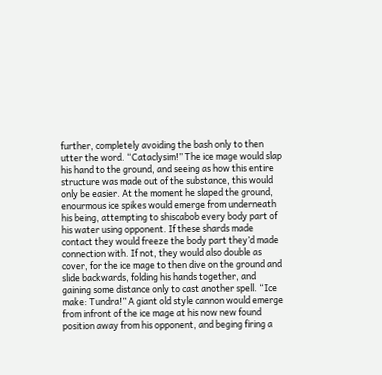further, completely avoiding the bash only to then utter the word. “Cataclysim!” The ice mage would slap his hand to the ground, and seeing as how this entire structure was made out of the substance, this would only be easier. At the moment he slaped the ground, enourmous ice spikes would emerge from underneath his being, attempting to shiscabob every body part of his water using opponent. If these shards made contact they would freeze the body part they’d made connection with. If not, they would also double as cover, for the ice mage to then dive on the ground and slide backwards, folding his hands together, and gaining some distance only to cast another spell. “Ice make: Tundra!” A giant old style cannon would emerge from infront of the ice mage at his now new found position away from his opponent, and beging firing a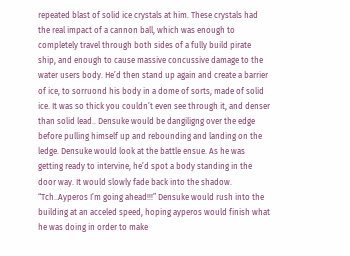repeated blast of solid ice crystals at him. These crystals had the real impact of a cannon ball, which was enough to completely travel through both sides of a fully build pirate ship, and enough to cause massive concussive damage to the water users body. He’d then stand up again and create a barrier of ice, to sorruond his body in a dome of sorts, made of solid ice. It was so thick you couldn’t even see through it, and denser than solid lead.. Densuke would be dangiligng over the edge before pulling himself up and rebounding and landing on the ledge. Densuke would look at the battle ensue. As he was getting ready to intervine, he’d spot a body standing in the door way. It would slowly fade back into the shadow. “Tch..Ayperos I’m going ahead!!!” Densuke would rush into the building at an acceled speed, hoping ayperos would finish what he was doing in order to make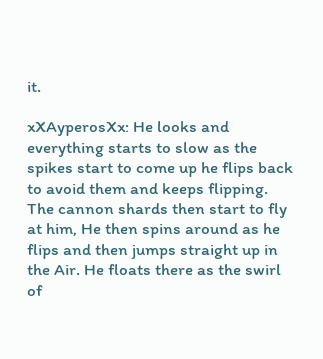it.

xXAyperosXx: He looks and everything starts to slow as the spikes start to come up he flips back to avoid them and keeps flipping. The cannon shards then start to fly at him, He then spins around as he flips and then jumps straight up in the Air. He floats there as the swirl of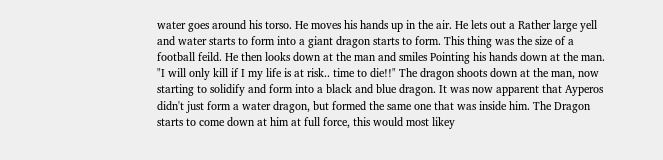water goes around his torso. He moves his hands up in the air. He lets out a Rather large yell and water starts to form into a giant dragon starts to form. This thing was the size of a football feild. He then looks down at the man and smiles Pointing his hands down at the man. "I will only kill if I my life is at risk.. time to die!!" The dragon shoots down at the man, now starting to solidify and form into a black and blue dragon. It was now apparent that Ayperos didn't just form a water dragon, but formed the same one that was inside him. The Dragon starts to come down at him at full force, this would most likey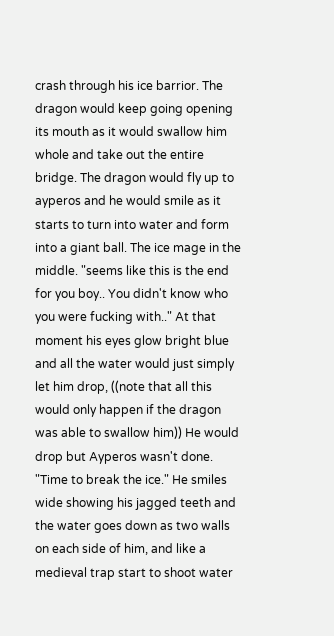crash through his ice barrior. The dragon would keep going opening its mouth as it would swallow him whole and take out the entire bridge. The dragon would fly up to ayperos and he would smile as it starts to turn into water and form into a giant ball. The ice mage in the middle. "seems like this is the end for you boy.. You didn't know who you were fucking with.." At that moment his eyes glow bright blue and all the water would just simply let him drop, ((note that all this would only happen if the dragon was able to swallow him)) He would drop but Ayperos wasn't done. "Time to break the ice." He smiles wide showing his jagged teeth and the water goes down as two walls on each side of him, and like a medieval trap start to shoot water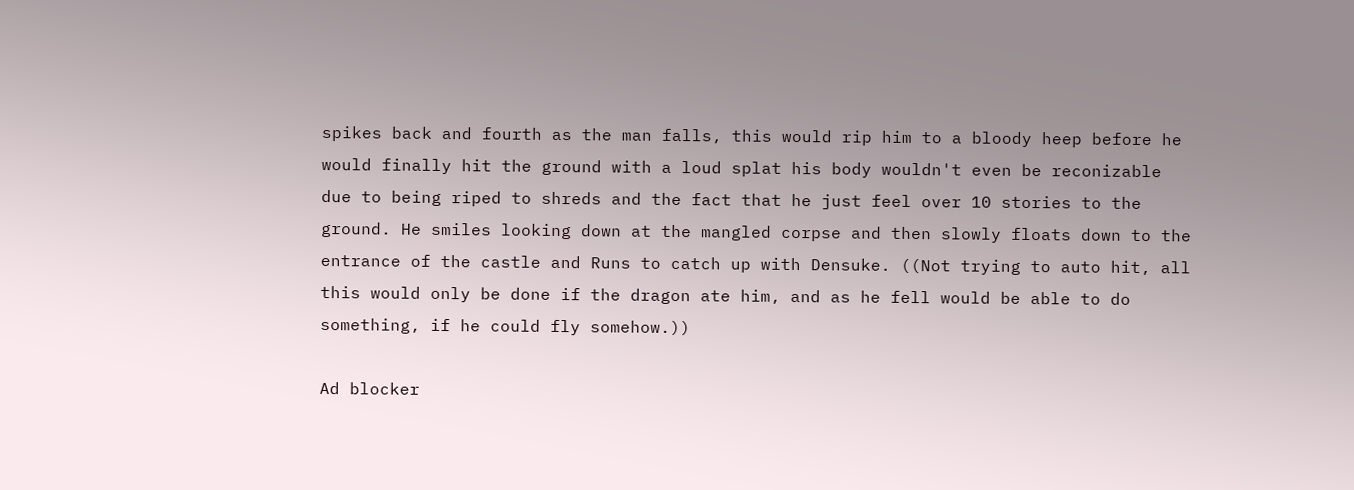spikes back and fourth as the man falls, this would rip him to a bloody heep before he would finally hit the ground with a loud splat his body wouldn't even be reconizable due to being riped to shreds and the fact that he just feel over 10 stories to the ground. He smiles looking down at the mangled corpse and then slowly floats down to the entrance of the castle and Runs to catch up with Densuke. ((Not trying to auto hit, all this would only be done if the dragon ate him, and as he fell would be able to do something, if he could fly somehow.))

Ad blocker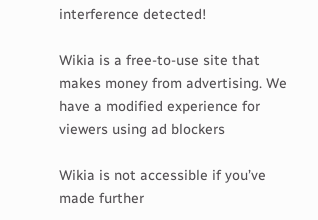interference detected!

Wikia is a free-to-use site that makes money from advertising. We have a modified experience for viewers using ad blockers

Wikia is not accessible if you’ve made further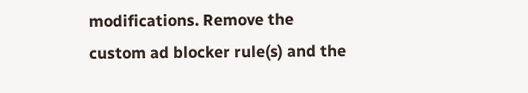modifications. Remove the custom ad blocker rule(s) and the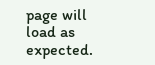page will load as expected.